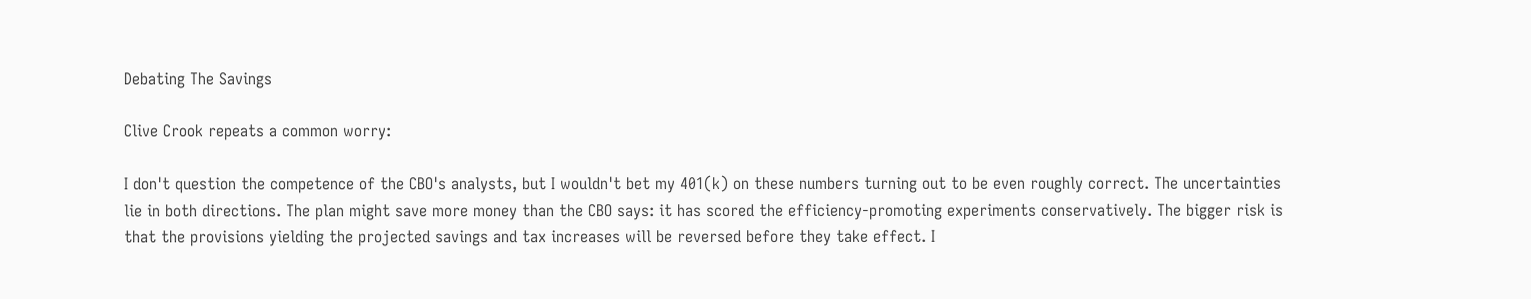Debating The Savings

Clive Crook repeats a common worry:

I don't question the competence of the CBO's analysts, but I wouldn't bet my 401(k) on these numbers turning out to be even roughly correct. The uncertainties lie in both directions. The plan might save more money than the CBO says: it has scored the efficiency-promoting experiments conservatively. The bigger risk is that the provisions yielding the projected savings and tax increases will be reversed before they take effect. I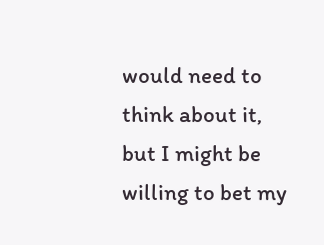would need to think about it, but I might be willing to bet my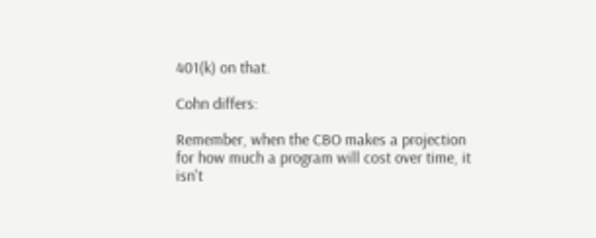401(k) on that.

Cohn differs:

Remember, when the CBO makes a projection for how much a program will cost over time, it isn't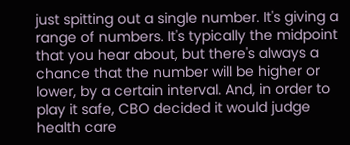just spitting out a single number. It's giving a range of numbers. It's typically the midpoint that you hear about, but there's always a chance that the number will be higher or lower, by a certain interval. And, in order to play it safe, CBO decided it would judge health care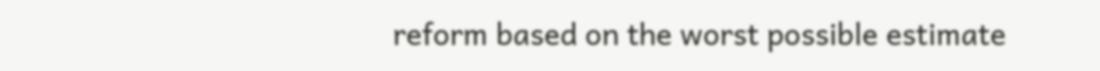reform based on the worst possible estimate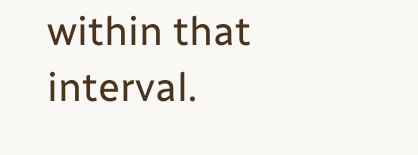within that interval.